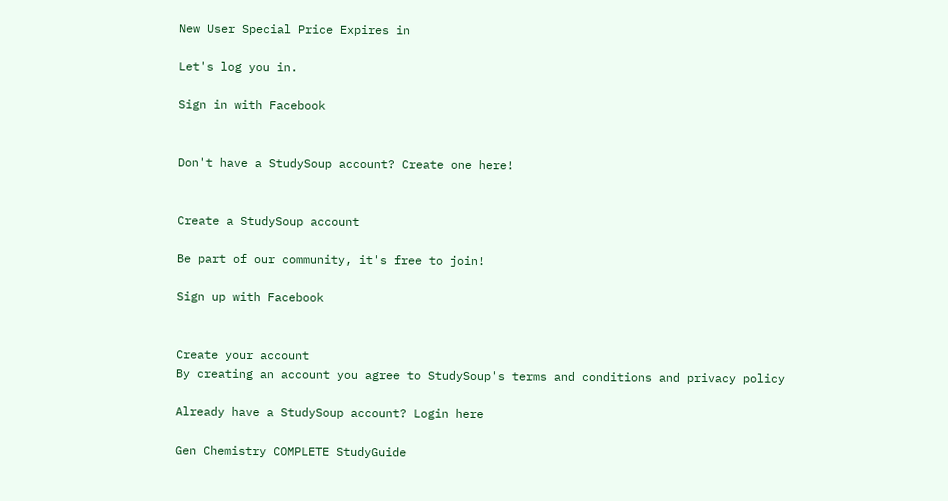New User Special Price Expires in

Let's log you in.

Sign in with Facebook


Don't have a StudySoup account? Create one here!


Create a StudySoup account

Be part of our community, it's free to join!

Sign up with Facebook


Create your account
By creating an account you agree to StudySoup's terms and conditions and privacy policy

Already have a StudySoup account? Login here

Gen Chemistry COMPLETE StudyGuide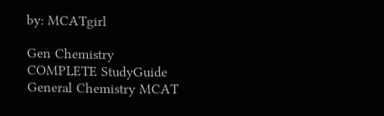by: MCATgirl

Gen Chemistry COMPLETE StudyGuide General Chemistry MCAT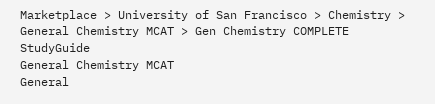Marketplace > University of San Francisco > Chemistry > General Chemistry MCAT > Gen Chemistry COMPLETE StudyGuide
General Chemistry MCAT
General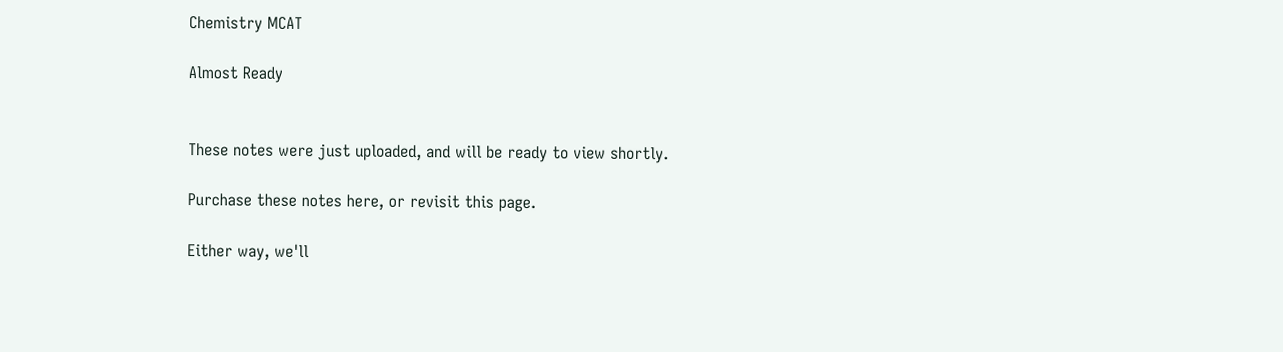Chemistry MCAT

Almost Ready


These notes were just uploaded, and will be ready to view shortly.

Purchase these notes here, or revisit this page.

Either way, we'll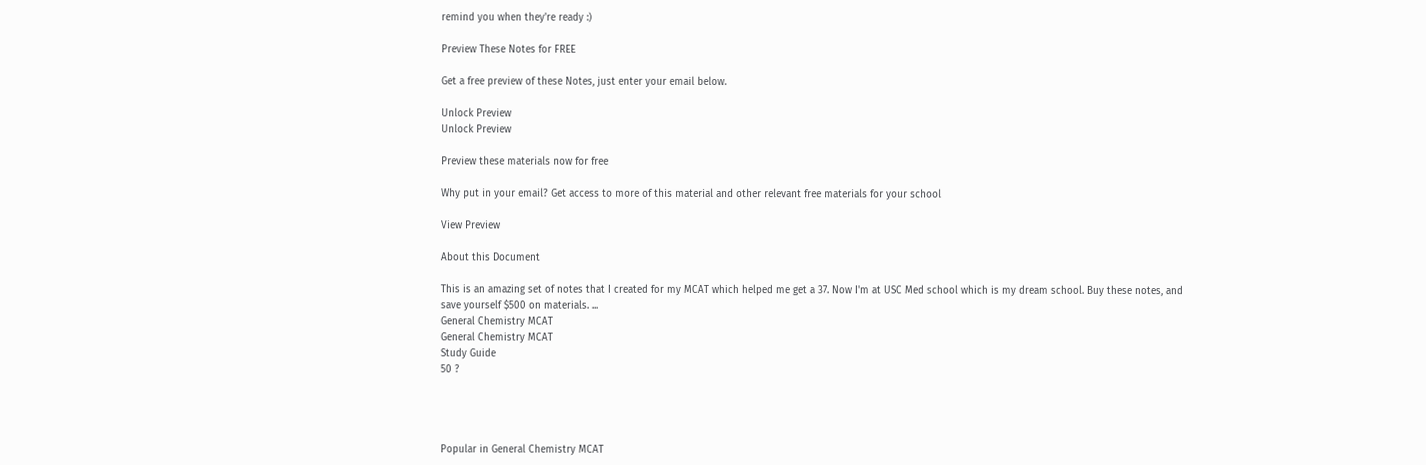remind you when they're ready :)

Preview These Notes for FREE

Get a free preview of these Notes, just enter your email below.

Unlock Preview
Unlock Preview

Preview these materials now for free

Why put in your email? Get access to more of this material and other relevant free materials for your school

View Preview

About this Document

This is an amazing set of notes that I created for my MCAT which helped me get a 37. Now I'm at USC Med school which is my dream school. Buy these notes, and save yourself $500 on materials. ...
General Chemistry MCAT
General Chemistry MCAT
Study Guide
50 ?




Popular in General Chemistry MCAT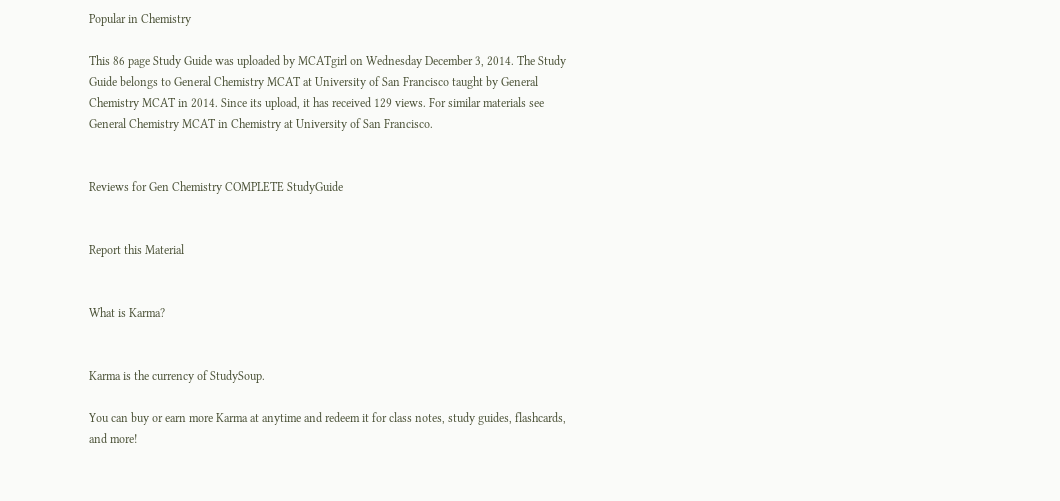Popular in Chemistry

This 86 page Study Guide was uploaded by MCATgirl on Wednesday December 3, 2014. The Study Guide belongs to General Chemistry MCAT at University of San Francisco taught by General Chemistry MCAT in 2014. Since its upload, it has received 129 views. For similar materials see General Chemistry MCAT in Chemistry at University of San Francisco.


Reviews for Gen Chemistry COMPLETE StudyGuide


Report this Material


What is Karma?


Karma is the currency of StudySoup.

You can buy or earn more Karma at anytime and redeem it for class notes, study guides, flashcards, and more!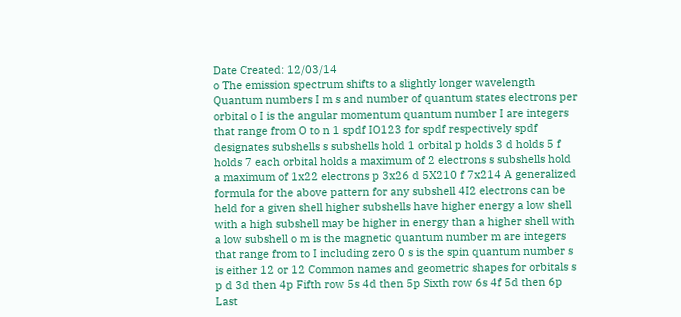Date Created: 12/03/14
o The emission spectrum shifts to a slightly longer wavelength Quantum numbers I m s and number of quantum states electrons per orbital o I is the angular momentum quantum number I are integers that range from O to n 1 spdf IO123 for spdf respectively spdf designates subshells s subshells hold 1 orbital p holds 3 d holds 5 f holds 7 each orbital holds a maximum of 2 electrons s subshells hold a maximum of 1x22 electrons p 3x26 d 5X210 f 7x214 A generalized formula for the above pattern for any subshell 4I2 electrons can be held for a given shell higher subshells have higher energy a low shell with a high subshell may be higher in energy than a higher shell with a low subshell o m is the magnetic quantum number m are integers that range from to I including zero 0 s is the spin quantum number s is either 12 or 12 Common names and geometric shapes for orbitals s p d 3d then 4p Fifth row 5s 4d then 5p Sixth row 6s 4f 5d then 6p Last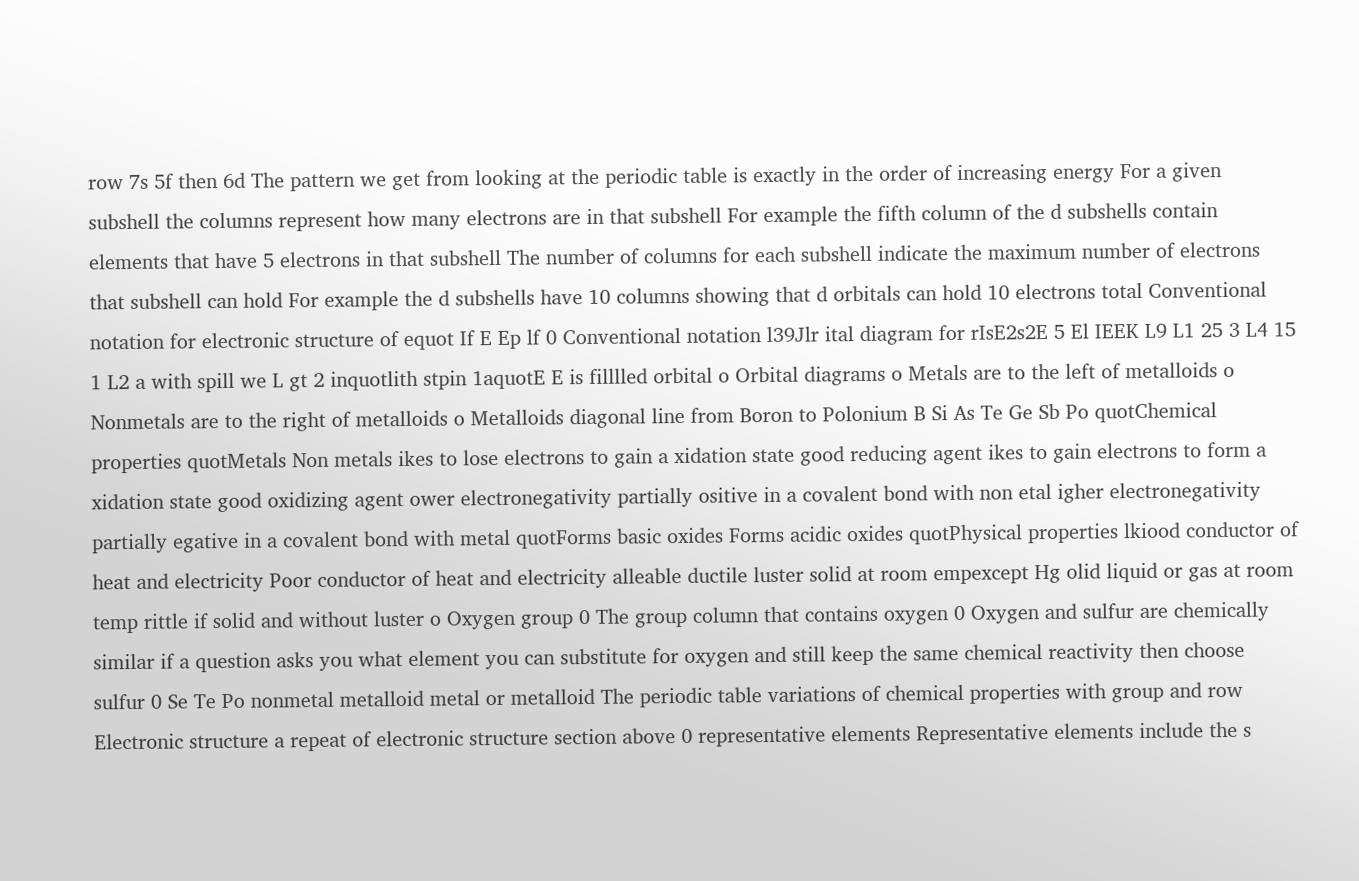row 7s 5f then 6d The pattern we get from looking at the periodic table is exactly in the order of increasing energy For a given subshell the columns represent how many electrons are in that subshell For example the fifth column of the d subshells contain elements that have 5 electrons in that subshell The number of columns for each subshell indicate the maximum number of electrons that subshell can hold For example the d subshells have 10 columns showing that d orbitals can hold 10 electrons total Conventional notation for electronic structure of equot If E Ep lf 0 Conventional notation l39Jlr ital diagram for rIsE2s2E 5 El IEEK L9 L1 25 3 L4 15 1 L2 a with spill we L gt 2 inquotlith stpin 1aquotE E is filllled orbital o Orbital diagrams o Metals are to the left of metalloids o Nonmetals are to the right of metalloids o Metalloids diagonal line from Boron to Polonium B Si As Te Ge Sb Po quotChemical properties quotMetals Non metals ikes to lose electrons to gain a xidation state good reducing agent ikes to gain electrons to form a xidation state good oxidizing agent ower electronegativity partially ositive in a covalent bond with non etal igher electronegativity partially egative in a covalent bond with metal quotForms basic oxides Forms acidic oxides quotPhysical properties lkiood conductor of heat and electricity Poor conductor of heat and electricity alleable ductile luster solid at room empexcept Hg olid liquid or gas at room temp rittle if solid and without luster o Oxygen group 0 The group column that contains oxygen 0 Oxygen and sulfur are chemically similar if a question asks you what element you can substitute for oxygen and still keep the same chemical reactivity then choose sulfur 0 Se Te Po nonmetal metalloid metal or metalloid The periodic table variations of chemical properties with group and row Electronic structure a repeat of electronic structure section above 0 representative elements Representative elements include the s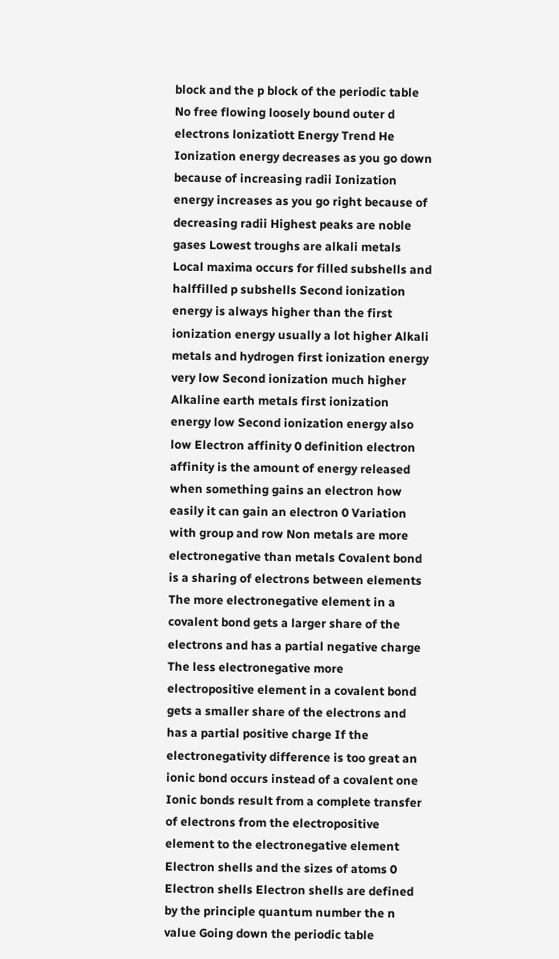block and the p block of the periodic table No free flowing loosely bound outer d electrons lonizatiott Energy Trend He Ionization energy decreases as you go down because of increasing radii Ionization energy increases as you go right because of decreasing radii Highest peaks are noble gases Lowest troughs are alkali metals Local maxima occurs for filled subshells and halffilled p subshells Second ionization energy is always higher than the first ionization energy usually a lot higher Alkali metals and hydrogen first ionization energy very low Second ionization much higher Alkaline earth metals first ionization energy low Second ionization energy also low Electron affinity 0 definition electron affinity is the amount of energy released when something gains an electron how easily it can gain an electron 0 Variation with group and row Non metals are more electronegative than metals Covalent bond is a sharing of electrons between elements The more electronegative element in a covalent bond gets a larger share of the electrons and has a partial negative charge The less electronegative more electropositive element in a covalent bond gets a smaller share of the electrons and has a partial positive charge If the electronegativity difference is too great an ionic bond occurs instead of a covalent one Ionic bonds result from a complete transfer of electrons from the electropositive element to the electronegative element Electron shells and the sizes of atoms 0 Electron shells Electron shells are defined by the principle quantum number the n value Going down the periodic table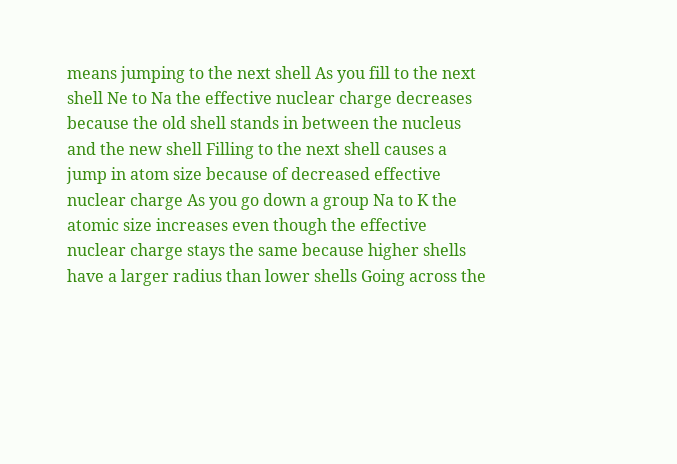means jumping to the next shell As you fill to the next shell Ne to Na the effective nuclear charge decreases because the old shell stands in between the nucleus and the new shell Filling to the next shell causes a jump in atom size because of decreased effective nuclear charge As you go down a group Na to K the atomic size increases even though the effective nuclear charge stays the same because higher shells have a larger radius than lower shells Going across the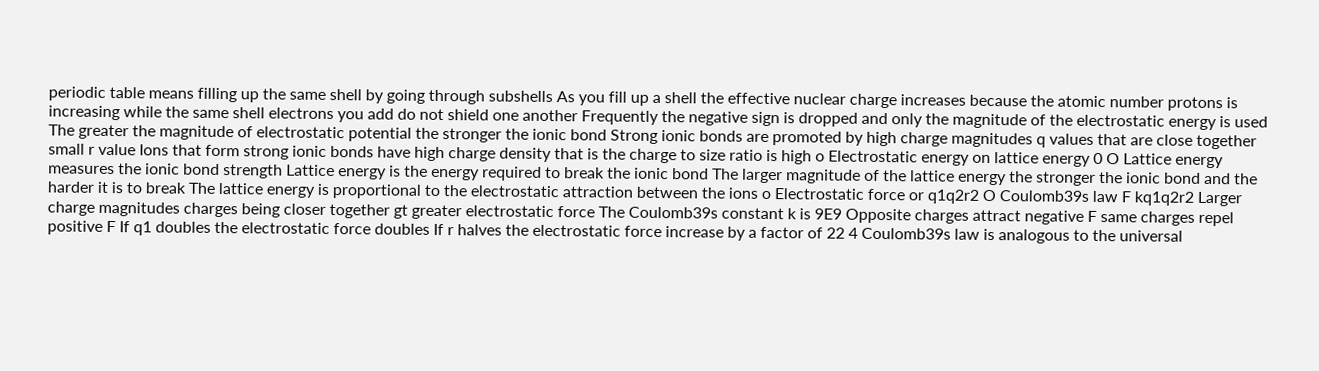periodic table means filling up the same shell by going through subshells As you fill up a shell the effective nuclear charge increases because the atomic number protons is increasing while the same shell electrons you add do not shield one another Frequently the negative sign is dropped and only the magnitude of the electrostatic energy is used The greater the magnitude of electrostatic potential the stronger the ionic bond Strong ionic bonds are promoted by high charge magnitudes q values that are close together small r value Ions that form strong ionic bonds have high charge density that is the charge to size ratio is high o Electrostatic energy on lattice energy 0 O Lattice energy measures the ionic bond strength Lattice energy is the energy required to break the ionic bond The larger magnitude of the lattice energy the stronger the ionic bond and the harder it is to break The lattice energy is proportional to the electrostatic attraction between the ions o Electrostatic force or q1q2r2 O Coulomb39s law F kq1q2r2 Larger charge magnitudes charges being closer together gt greater electrostatic force The Coulomb39s constant k is 9E9 Opposite charges attract negative F same charges repel positive F If q1 doubles the electrostatic force doubles If r halves the electrostatic force increase by a factor of 22 4 Coulomb39s law is analogous to the universal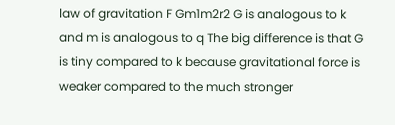law of gravitation F Gm1m2r2 G is analogous to k and m is analogous to q The big difference is that G is tiny compared to k because gravitational force is weaker compared to the much stronger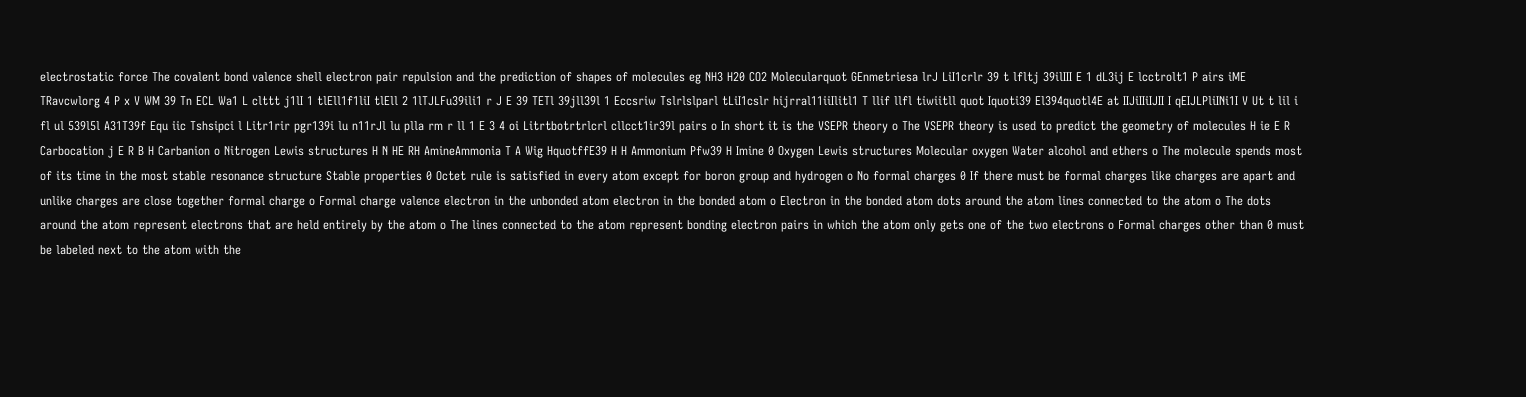electrostatic force The covalent bond valence shell electron pair repulsion and the prediction of shapes of molecules eg NH3 H20 CO2 Molecularquot GEnmetriesa lrJ LiI1crlr 39 t lfltj 39ilIII E 1 dL3ij E lcctrolt1 P airs iME TRavcwlorg 4 P x V WM 39 Tn ECL Wa1 L clttt j1lI 1 tlEll1f1liI tlEll 2 1lTJLFu39ili1 r J E 39 TETl 39jll39l 1 Eccsriw Tslrlslparl tLiI1cslr hijrral11iiIlitl1 T llif llfl tiwiitll quot Iquoti39 El394quotl4E at IIJiIIiIJII I qEIJLPliINi1I V Ut t lil i fl ul 539l5l A31T39f Equ iic Tshsipci l Litr1rir pgr139i lu n11rJl lu plla rm r ll 1 E 3 4 oi Litrtbotrtrlcrl cllcct1ir39l pairs o In short it is the VSEPR theory o The VSEPR theory is used to predict the geometry of molecules H ie E R Carbocation j E R B H Carbanion o Nitrogen Lewis structures H N HE RH AmineAmmonia T A Wig HquotffE39 H H Ammonium Pfw39 H Imine 0 Oxygen Lewis structures Molecular oxygen Water alcohol and ethers o The molecule spends most of its time in the most stable resonance structure Stable properties 0 Octet rule is satisfied in every atom except for boron group and hydrogen o No formal charges 0 If there must be formal charges like charges are apart and unlike charges are close together formal charge o Formal charge valence electron in the unbonded atom electron in the bonded atom o Electron in the bonded atom dots around the atom lines connected to the atom o The dots around the atom represent electrons that are held entirely by the atom o The lines connected to the atom represent bonding electron pairs in which the atom only gets one of the two electrons o Formal charges other than 0 must be labeled next to the atom with the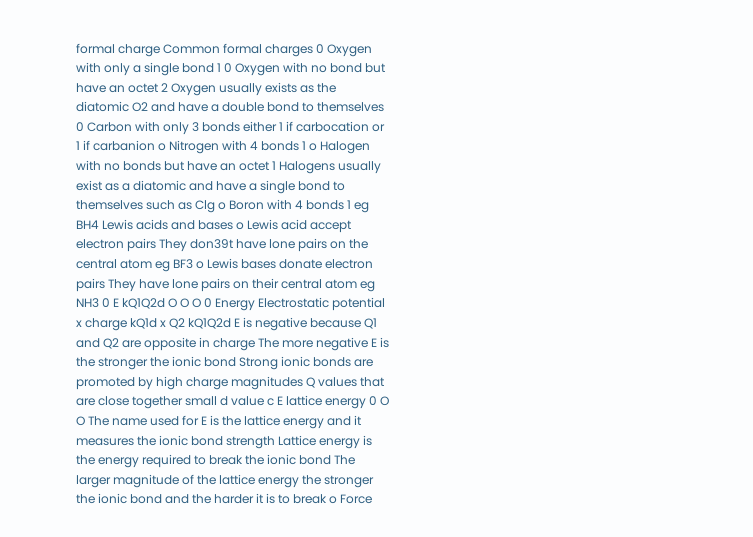formal charge Common formal charges 0 Oxygen with only a single bond 1 0 Oxygen with no bond but have an octet 2 Oxygen usually exists as the diatomic O2 and have a double bond to themselves 0 Carbon with only 3 bonds either 1 if carbocation or 1 if carbanion o Nitrogen with 4 bonds 1 o Halogen with no bonds but have an octet 1 Halogens usually exist as a diatomic and have a single bond to themselves such as Clg o Boron with 4 bonds 1 eg BH4 Lewis acids and bases o Lewis acid accept electron pairs They don39t have lone pairs on the central atom eg BF3 o Lewis bases donate electron pairs They have lone pairs on their central atom eg NH3 0 E kQ1Q2d O O O 0 Energy Electrostatic potential x charge kQ1d x Q2 kQ1Q2d E is negative because Q1 and Q2 are opposite in charge The more negative E is the stronger the ionic bond Strong ionic bonds are promoted by high charge magnitudes Q values that are close together small d value c E lattice energy 0 O O The name used for E is the lattice energy and it measures the ionic bond strength Lattice energy is the energy required to break the ionic bond The larger magnitude of the lattice energy the stronger the ionic bond and the harder it is to break o Force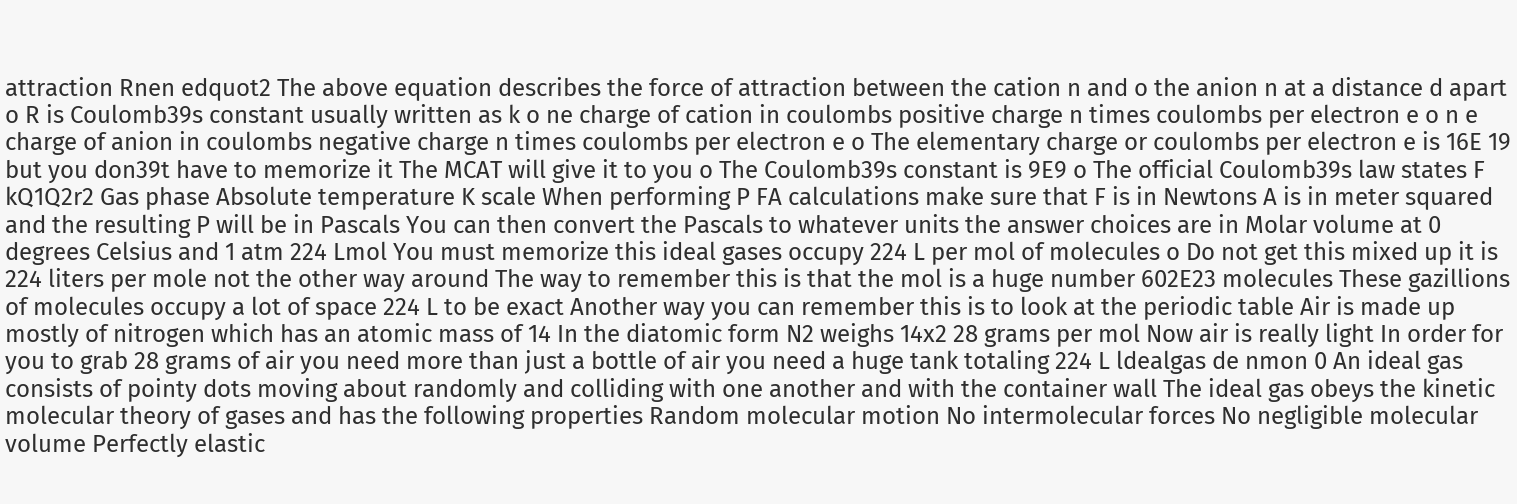attraction Rnen edquot2 The above equation describes the force of attraction between the cation n and o the anion n at a distance d apart o R is Coulomb39s constant usually written as k o ne charge of cation in coulombs positive charge n times coulombs per electron e o n e charge of anion in coulombs negative charge n times coulombs per electron e o The elementary charge or coulombs per electron e is 16E 19 but you don39t have to memorize it The MCAT will give it to you o The Coulomb39s constant is 9E9 o The official Coulomb39s law states F kQ1Q2r2 Gas phase Absolute temperature K scale When performing P FA calculations make sure that F is in Newtons A is in meter squared and the resulting P will be in Pascals You can then convert the Pascals to whatever units the answer choices are in Molar volume at 0 degrees Celsius and 1 atm 224 Lmol You must memorize this ideal gases occupy 224 L per mol of molecules o Do not get this mixed up it is 224 liters per mole not the other way around The way to remember this is that the mol is a huge number 602E23 molecules These gazillions of molecules occupy a lot of space 224 L to be exact Another way you can remember this is to look at the periodic table Air is made up mostly of nitrogen which has an atomic mass of 14 In the diatomic form N2 weighs 14x2 28 grams per mol Now air is really light In order for you to grab 28 grams of air you need more than just a bottle of air you need a huge tank totaling 224 L ldealgas de nmon 0 An ideal gas consists of pointy dots moving about randomly and colliding with one another and with the container wall The ideal gas obeys the kinetic molecular theory of gases and has the following properties Random molecular motion No intermolecular forces No negligible molecular volume Perfectly elastic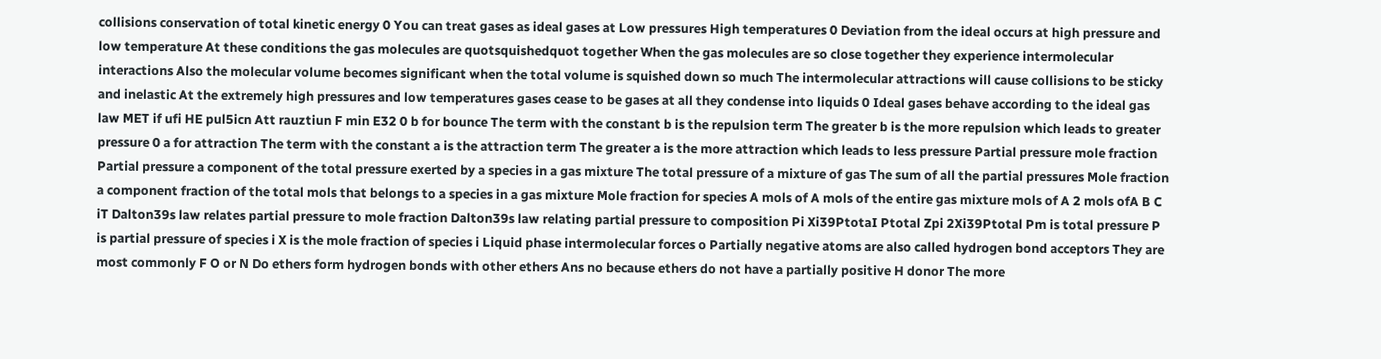collisions conservation of total kinetic energy 0 You can treat gases as ideal gases at Low pressures High temperatures 0 Deviation from the ideal occurs at high pressure and low temperature At these conditions the gas molecules are quotsquishedquot together When the gas molecules are so close together they experience intermolecular interactions Also the molecular volume becomes significant when the total volume is squished down so much The intermolecular attractions will cause collisions to be sticky and inelastic At the extremely high pressures and low temperatures gases cease to be gases at all they condense into liquids 0 Ideal gases behave according to the ideal gas law MET if ufi HE pul5icn Att rauztiun F min E32 0 b for bounce The term with the constant b is the repulsion term The greater b is the more repulsion which leads to greater pressure 0 a for attraction The term with the constant a is the attraction term The greater a is the more attraction which leads to less pressure Partial pressure mole fraction Partial pressure a component of the total pressure exerted by a species in a gas mixture The total pressure of a mixture of gas The sum of all the partial pressures Mole fraction a component fraction of the total mols that belongs to a species in a gas mixture Mole fraction for species A mols of A mols of the entire gas mixture mols of A 2 mols ofA B C iT Dalton39s law relates partial pressure to mole fraction Dalton39s law relating partial pressure to composition Pi Xi39PtotaI Ptotal Zpi 2Xi39Ptotal Pm is total pressure P is partial pressure of species i X is the mole fraction of species i Liquid phase intermolecular forces o Partially negative atoms are also called hydrogen bond acceptors They are most commonly F O or N Do ethers form hydrogen bonds with other ethers Ans no because ethers do not have a partially positive H donor The more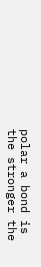polar a bond is the stronger the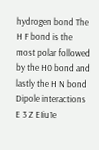hydrogen bond The H F bond is the most polar followed by the H0 bond and lastly the H N bond Dipole interactions E 3 Z EIiu1e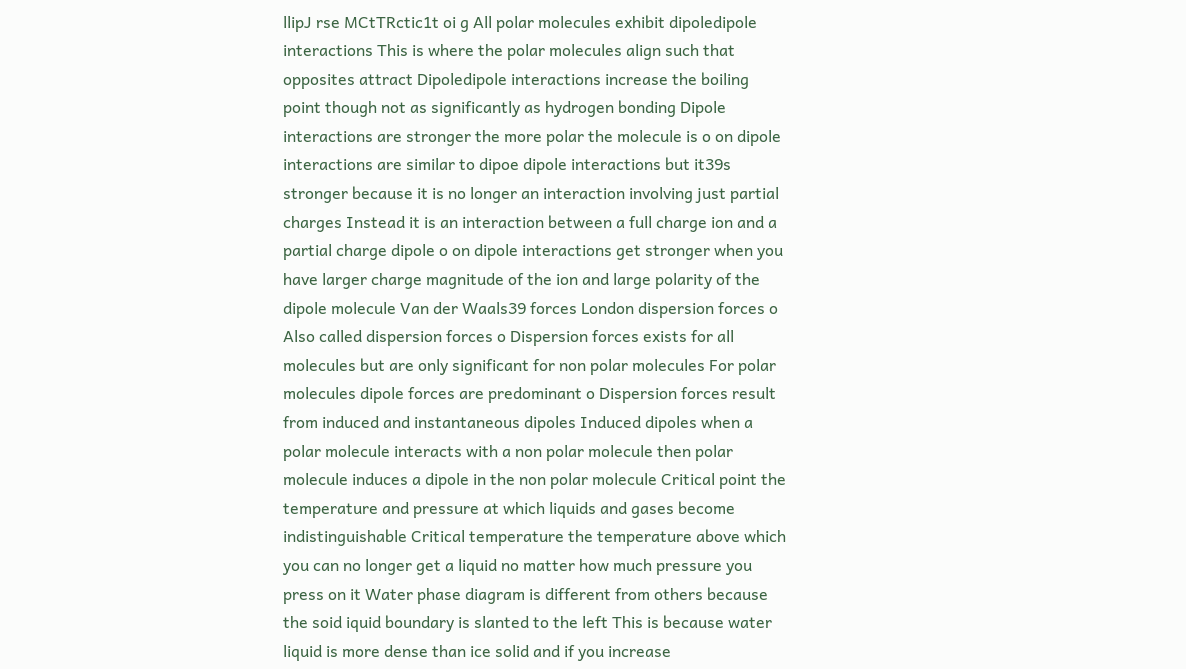llipJ rse MCtTRctic1t oi g All polar molecules exhibit dipoledipole interactions This is where the polar molecules align such that opposites attract Dipoledipole interactions increase the boiling point though not as significantly as hydrogen bonding Dipole interactions are stronger the more polar the molecule is o on dipole interactions are similar to dipoe dipole interactions but it39s stronger because it is no longer an interaction involving just partial charges Instead it is an interaction between a full charge ion and a partial charge dipole o on dipole interactions get stronger when you have larger charge magnitude of the ion and large polarity of the dipole molecule Van der Waals39 forces London dispersion forces o Also called dispersion forces o Dispersion forces exists for all molecules but are only significant for non polar molecules For polar molecules dipole forces are predominant o Dispersion forces result from induced and instantaneous dipoles Induced dipoles when a polar molecule interacts with a non polar molecule then polar molecule induces a dipole in the non polar molecule Critical point the temperature and pressure at which liquids and gases become indistinguishable Critical temperature the temperature above which you can no longer get a liquid no matter how much pressure you press on it Water phase diagram is different from others because the soid iquid boundary is slanted to the left This is because water liquid is more dense than ice solid and if you increase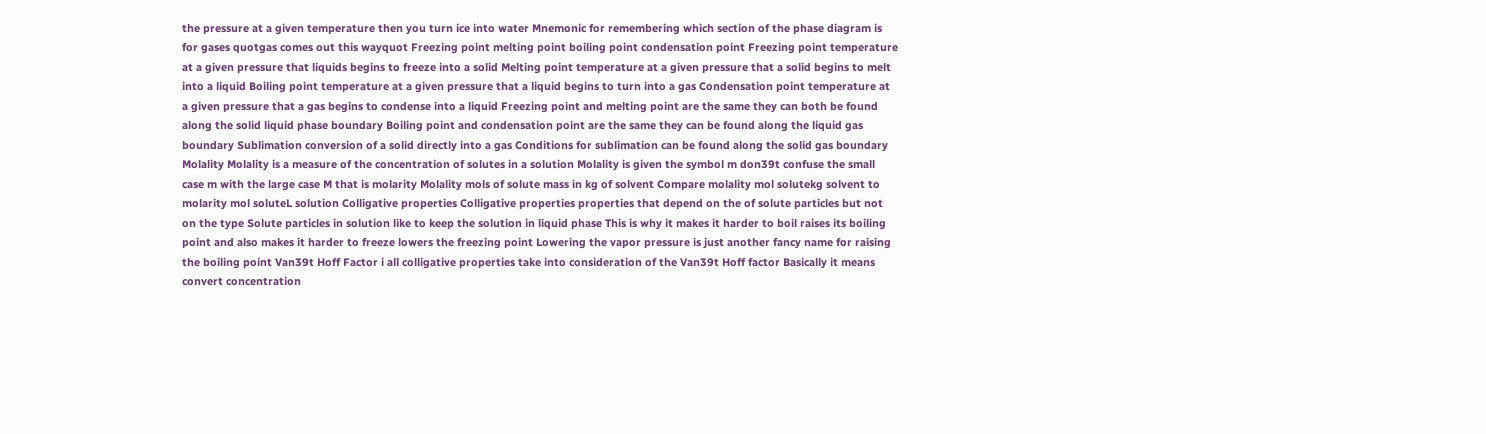the pressure at a given temperature then you turn ice into water Mnemonic for remembering which section of the phase diagram is for gases quotgas comes out this wayquot Freezing point melting point boiling point condensation point Freezing point temperature at a given pressure that liquids begins to freeze into a solid Melting point temperature at a given pressure that a solid begins to melt into a liquid Boiling point temperature at a given pressure that a liquid begins to turn into a gas Condensation point temperature at a given pressure that a gas begins to condense into a liquid Freezing point and melting point are the same they can both be found along the solid liquid phase boundary Boiling point and condensation point are the same they can be found along the liquid gas boundary Sublimation conversion of a solid directly into a gas Conditions for sublimation can be found along the solid gas boundary Molality Molality is a measure of the concentration of solutes in a solution Molality is given the symbol m don39t confuse the small case m with the large case M that is molarity Molality mols of solute mass in kg of solvent Compare molality mol solutekg solvent to molarity mol soluteL solution Colligative properties Colligative properties properties that depend on the of solute particles but not on the type Solute particles in solution like to keep the solution in liquid phase This is why it makes it harder to boil raises its boiling point and also makes it harder to freeze lowers the freezing point Lowering the vapor pressure is just another fancy name for raising the boiling point Van39t Hoff Factor i all colligative properties take into consideration of the Van39t Hoff factor Basically it means convert concentration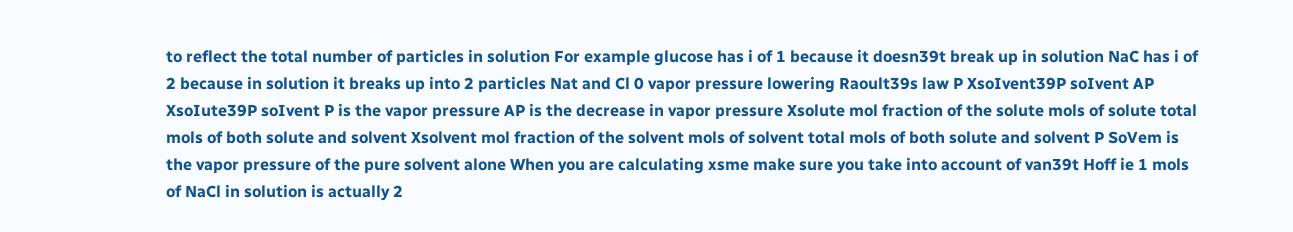to reflect the total number of particles in solution For example glucose has i of 1 because it doesn39t break up in solution NaC has i of 2 because in solution it breaks up into 2 particles Nat and Cl 0 vapor pressure lowering Raoult39s law P XsoIvent39P soIvent AP XsoIute39P soIvent P is the vapor pressure AP is the decrease in vapor pressure Xsolute mol fraction of the solute mols of solute total mols of both solute and solvent Xsolvent mol fraction of the solvent mols of solvent total mols of both solute and solvent P SoVem is the vapor pressure of the pure solvent alone When you are calculating xsme make sure you take into account of van39t Hoff ie 1 mols of NaCl in solution is actually 2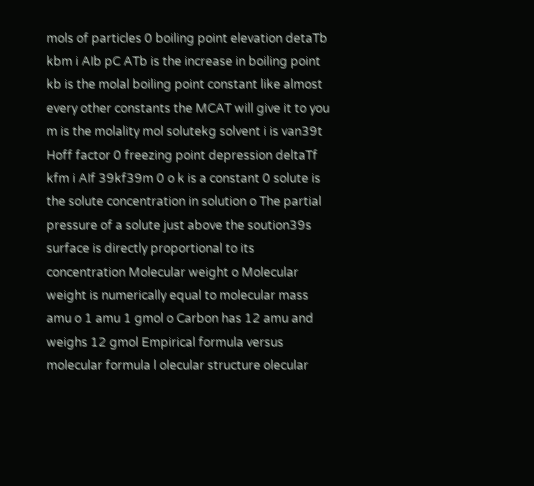mols of particles 0 boiling point elevation detaTb kbm i AIb pC ATb is the increase in boiling point kb is the molal boiling point constant like almost every other constants the MCAT will give it to you m is the molality mol solutekg solvent i is van39t Hoff factor 0 freezing point depression deltaTf kfm i AIf 39kf39m 0 o k is a constant 0 solute is the solute concentration in solution o The partial pressure of a solute just above the soution39s surface is directly proportional to its concentration Molecular weight o Molecular weight is numerically equal to molecular mass amu o 1 amu 1 gmol o Carbon has 12 amu and weighs 12 gmol Empirical formula versus molecular formula l olecular structure olecular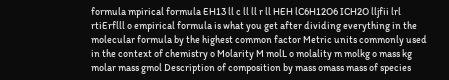formula mpirical formula EH13 ll c ll ll r ll HEH lC6H12O6 ICH2O lljfii lrl rtiErflll o empirical formula is what you get after dividing everything in the molecular formula by the highest common factor Metric units commonly used in the context of chemistry o Molarity M molL o molality m molkg o mass kg molar mass gmol Description of composition by mass omass mass of species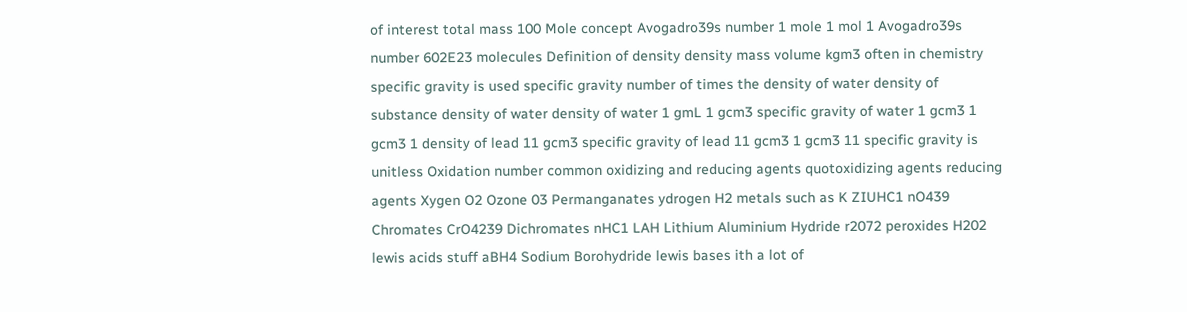of interest total mass 100 Mole concept Avogadro39s number 1 mole 1 mol 1 Avogadro39s number 602E23 molecules Definition of density density mass volume kgm3 often in chemistry specific gravity is used specific gravity number of times the density of water density of substance density of water density of water 1 gmL 1 gcm3 specific gravity of water 1 gcm3 1 gcm3 1 density of lead 11 gcm3 specific gravity of lead 11 gcm3 1 gcm3 11 specific gravity is unitless Oxidation number common oxidizing and reducing agents quotoxidizing agents reducing agents Xygen O2 Ozone 03 Permanganates ydrogen H2 metals such as K ZIUHC1 nO439 Chromates CrO4239 Dichromates nHC1 LAH Lithium Aluminium Hydride r2072 peroxides H202 lewis acids stuff aBH4 Sodium Borohydride lewis bases ith a lot of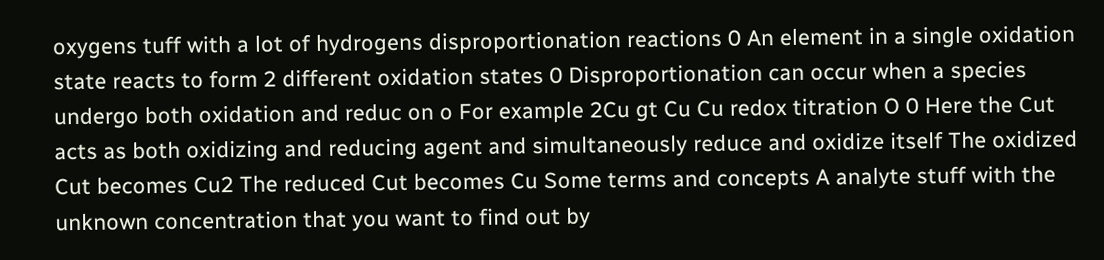oxygens tuff with a lot of hydrogens disproportionation reactions 0 An element in a single oxidation state reacts to form 2 different oxidation states 0 Disproportionation can occur when a species undergo both oxidation and reduc on o For example 2Cu gt Cu Cu redox titration O 0 Here the Cut acts as both oxidizing and reducing agent and simultaneously reduce and oxidize itself The oxidized Cut becomes Cu2 The reduced Cut becomes Cu Some terms and concepts A analyte stuff with the unknown concentration that you want to find out by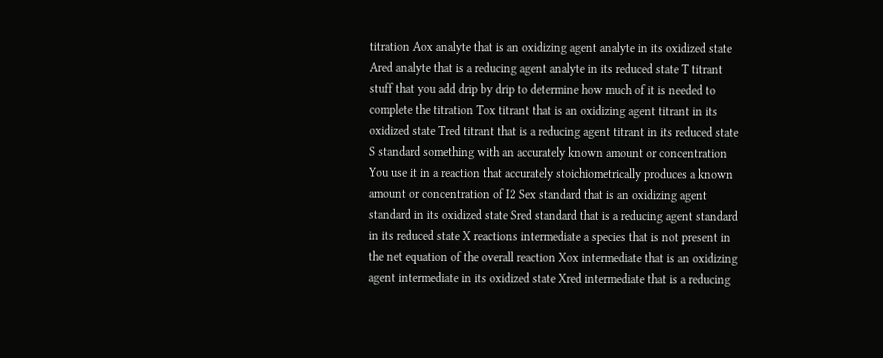titration Aox analyte that is an oxidizing agent analyte in its oxidized state Ared analyte that is a reducing agent analyte in its reduced state T titrant stuff that you add drip by drip to determine how much of it is needed to complete the titration Tox titrant that is an oxidizing agent titrant in its oxidized state Tred titrant that is a reducing agent titrant in its reduced state S standard something with an accurately known amount or concentration You use it in a reaction that accurately stoichiometrically produces a known amount or concentration of I2 Sex standard that is an oxidizing agent standard in its oxidized state Sred standard that is a reducing agent standard in its reduced state X reactions intermediate a species that is not present in the net equation of the overall reaction Xox intermediate that is an oxidizing agent intermediate in its oxidized state Xred intermediate that is a reducing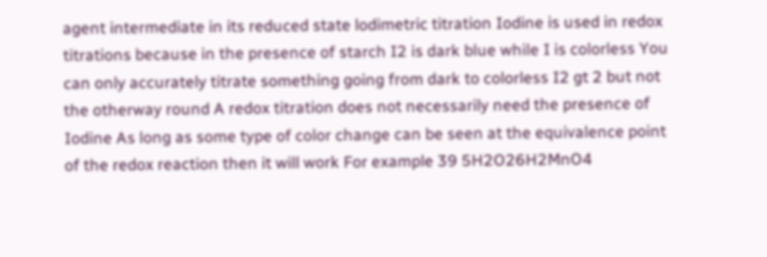agent intermediate in its reduced state lodimetric titration Iodine is used in redox titrations because in the presence of starch I2 is dark blue while I is colorless You can only accurately titrate something going from dark to colorless I2 gt 2 but not the otherway round A redox titration does not necessarily need the presence of Iodine As long as some type of color change can be seen at the equivalence point of the redox reaction then it will work For example 39 5H2O26H2MnO4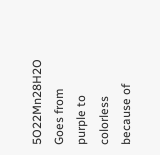5O22Mn28H2O Goes from purple to colorless because of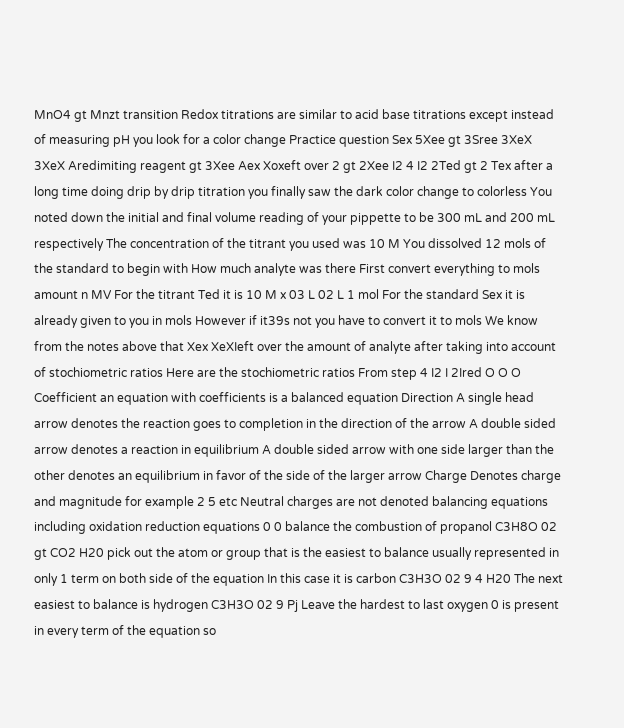MnO4 gt Mnzt transition Redox titrations are similar to acid base titrations except instead of measuring pH you look for a color change Practice question Sex 5Xee gt 3Sree 3XeX 3XeX Aredimiting reagent gt 3Xee Aex Xoxeft over 2 gt 2Xee I2 4 I2 2Ted gt 2 Tex after a long time doing drip by drip titration you finally saw the dark color change to colorless You noted down the initial and final volume reading of your pippette to be 300 mL and 200 mL respectively The concentration of the titrant you used was 10 M You dissolved 12 mols of the standard to begin with How much analyte was there First convert everything to mols amount n MV For the titrant Ted it is 10 M x 03 L 02 L 1 mol For the standard Sex it is already given to you in mols However if it39s not you have to convert it to mols We know from the notes above that Xex XeXIeft over the amount of analyte after taking into account of stochiometric ratios Here are the stochiometric ratios From step 4 I2 I 2Ired O O O Coefficient an equation with coefficients is a balanced equation Direction A single head arrow denotes the reaction goes to completion in the direction of the arrow A double sided arrow denotes a reaction in equilibrium A double sided arrow with one side larger than the other denotes an equilibrium in favor of the side of the larger arrow Charge Denotes charge and magnitude for example 2 5 etc Neutral charges are not denoted balancing equations including oxidation reduction equations 0 0 balance the combustion of propanol C3H8O 02 gt CO2 H20 pick out the atom or group that is the easiest to balance usually represented in only 1 term on both side of the equation In this case it is carbon C3H3O 02 9 4 H20 The next easiest to balance is hydrogen C3H3O 02 9 Pj Leave the hardest to last oxygen 0 is present in every term of the equation so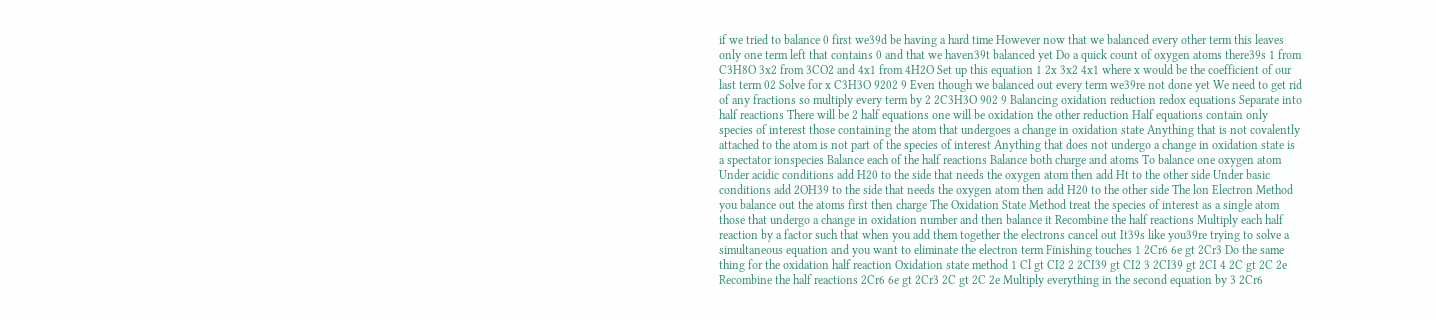if we tried to balance 0 first we39d be having a hard time However now that we balanced every other term this leaves only one term left that contains 0 and that we haven39t balanced yet Do a quick count of oxygen atoms there39s 1 from C3H8O 3x2 from 3CO2 and 4x1 from 4H2O Set up this equation 1 2x 3x2 4x1 where x would be the coefficient of our last term 02 Solve for x C3H3O 9202 9 Even though we balanced out every term we39re not done yet We need to get rid of any fractions so multiply every term by 2 2C3H3O 902 9 Balancing oxidation reduction redox equations Separate into half reactions There will be 2 half equations one will be oxidation the other reduction Half equations contain only species of interest those containing the atom that undergoes a change in oxidation state Anything that is not covalently attached to the atom is not part of the species of interest Anything that does not undergo a change in oxidation state is a spectator ionspecies Balance each of the half reactions Balance both charge and atoms To balance one oxygen atom Under acidic conditions add H20 to the side that needs the oxygen atom then add Ht to the other side Under basic conditions add 2OH39 to the side that needs the oxygen atom then add H20 to the other side The lon Electron Method you balance out the atoms first then charge The Oxidation State Method treat the species of interest as a single atom those that undergo a change in oxidation number and then balance it Recombine the half reactions Multiply each half reaction by a factor such that when you add them together the electrons cancel out It39s like you39re trying to solve a simultaneous equation and you want to eliminate the electron term Finishing touches 1 2Cr6 6e gt 2Cr3 Do the same thing for the oxidation half reaction Oxidation state method 1 Cl gt CI2 2 2CI39 gt CI2 3 2CI39 gt 2CI 4 2C gt 2C 2e Recombine the half reactions 2Cr6 6e gt 2Cr3 2C gt 2C 2e Multiply everything in the second equation by 3 2Cr6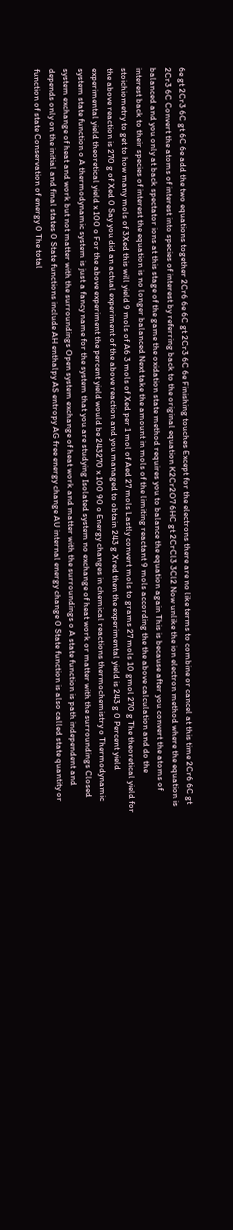6e gt 2Cr3 6C gt 6C 6e add the two equations together 2Cr6 6e 6C gt 2Cr3 6C 6e Finishing touches Except for the electrons there are no like terms to combine or cancel at this time 2Cr6 6C gt 2Cr3 6C Convert the atoms of interest into species of interest by referring back to the original equation K2Cr2O7 6HC gt 2CrCl3 3Cl2 Now unlike the ion electron method where the equation is balanced and you only at back spectator ions at this stage of the game the oxidation state method requires you to balance the equation again This is because after you convert the atoms of interest back to their species of interest the equation is no longer balanced Next take the amount in mols of the limiting reactant 9 mols according the the above calculation and do the stoichiometry to get to how many mols of 3Xed this will yield 9 mols of A6 3 mols of Xed per 1 mol of Aed 27 mols Lastly convert mols to grams 27 mols 10 gmol 270 g The theoretical yield for the above reaction is 270 g of Xed 0 Say you did an actual experiment of the above reaction and you managed to obtain 243 g Xred then the experimental yield is 243 g 0 Percent yield experimental yield theoretical yield x 100 o For the above experiment the percent yield would be 243270 x 100 90 o Energy changes in chemical reactions thermochemistry o Thermodynamic system state function o A thermodynamic system is just a fancy name for the system that you are studying Isolated system no exchange of heat work or matter with the surroundings Closed system exchange of heat and work but not matter with the surroundings Open system exchange of heat work and matter with the surroundings o A state function is path independent and depends only on the initial and final states 0 State functions include AH enthalpy AS entropy AG free energy change AU internal energy change 0 State function is also called state quantity or function of state Conservation of energy 0 The total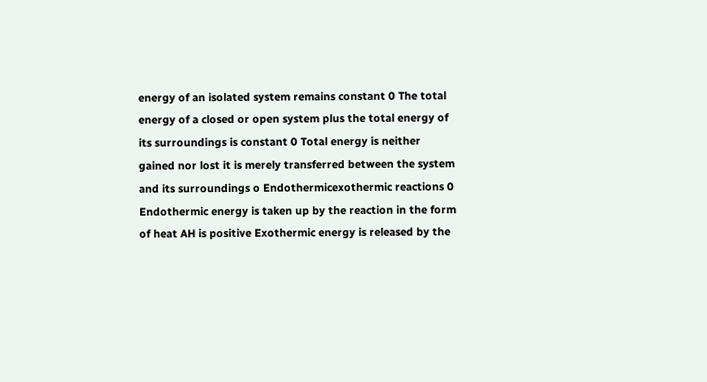energy of an isolated system remains constant 0 The total energy of a closed or open system plus the total energy of its surroundings is constant 0 Total energy is neither gained nor lost it is merely transferred between the system and its surroundings o Endothermicexothermic reactions 0 Endothermic energy is taken up by the reaction in the form of heat AH is positive Exothermic energy is released by the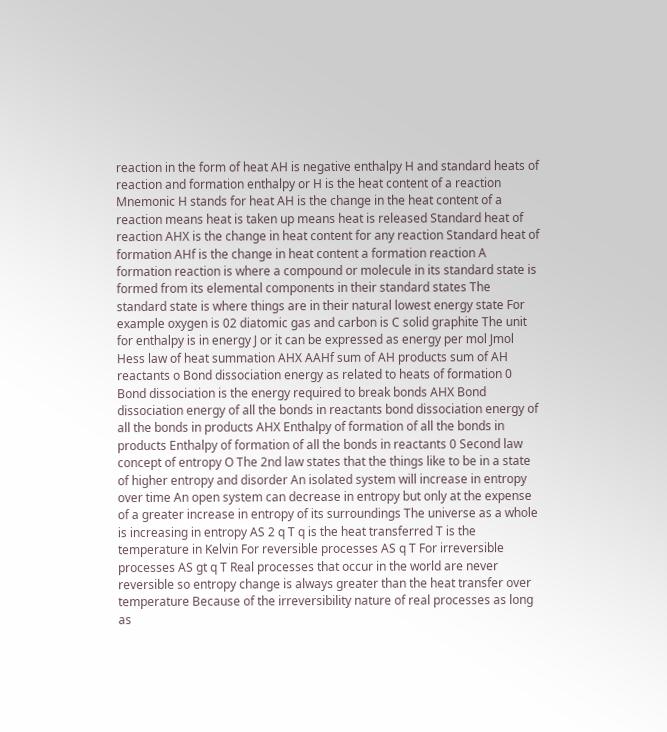reaction in the form of heat AH is negative enthalpy H and standard heats of reaction and formation enthalpy or H is the heat content of a reaction Mnemonic H stands for heat AH is the change in the heat content of a reaction means heat is taken up means heat is released Standard heat of reaction AHX is the change in heat content for any reaction Standard heat of formation AHf is the change in heat content a formation reaction A formation reaction is where a compound or molecule in its standard state is formed from its elemental components in their standard states The standard state is where things are in their natural lowest energy state For example oxygen is 02 diatomic gas and carbon is C solid graphite The unit for enthalpy is in energy J or it can be expressed as energy per mol Jmol Hess law of heat summation AHX AAHf sum of AH products sum of AH reactants o Bond dissociation energy as related to heats of formation 0 Bond dissociation is the energy required to break bonds AHX Bond dissociation energy of all the bonds in reactants bond dissociation energy of all the bonds in products AHX Enthalpy of formation of all the bonds in products Enthalpy of formation of all the bonds in reactants 0 Second law concept of entropy O The 2nd law states that the things like to be in a state of higher entropy and disorder An isolated system will increase in entropy over time An open system can decrease in entropy but only at the expense of a greater increase in entropy of its surroundings The universe as a whole is increasing in entropy AS 2 q T q is the heat transferred T is the temperature in Kelvin For reversible processes AS q T For irreversible processes AS gt q T Real processes that occur in the world are never reversible so entropy change is always greater than the heat transfer over temperature Because of the irreversibility nature of real processes as long as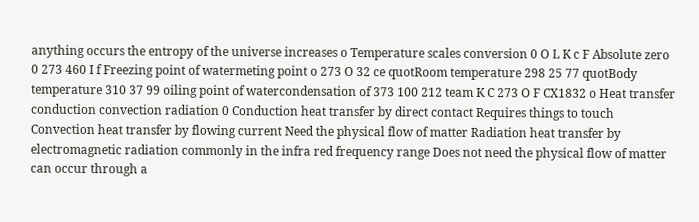anything occurs the entropy of the universe increases o Temperature scales conversion 0 O L K c F Absolute zero 0 273 460 I f Freezing point of watermeting point o 273 O 32 ce quotRoom temperature 298 25 77 quotBody temperature 310 37 99 oiling point of watercondensation of 373 100 212 team K C 273 O F CX1832 o Heat transfer conduction convection radiation 0 Conduction heat transfer by direct contact Requires things to touch Convection heat transfer by flowing current Need the physical flow of matter Radiation heat transfer by electromagnetic radiation commonly in the infra red frequency range Does not need the physical flow of matter can occur through a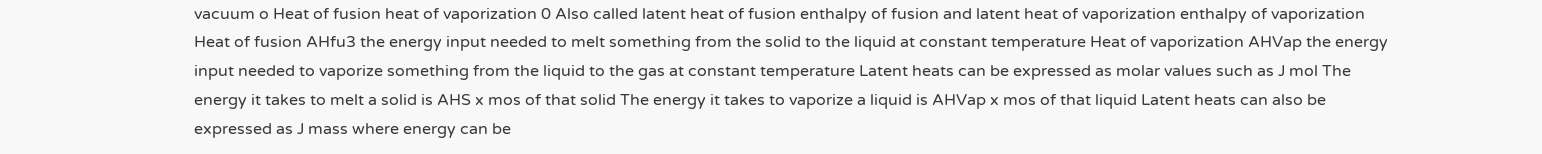vacuum o Heat of fusion heat of vaporization 0 Also called latent heat of fusion enthalpy of fusion and latent heat of vaporization enthalpy of vaporization Heat of fusion AHfu3 the energy input needed to melt something from the solid to the liquid at constant temperature Heat of vaporization AHVap the energy input needed to vaporize something from the liquid to the gas at constant temperature Latent heats can be expressed as molar values such as J mol The energy it takes to melt a solid is AHS x mos of that solid The energy it takes to vaporize a liquid is AHVap x mos of that liquid Latent heats can also be expressed as J mass where energy can be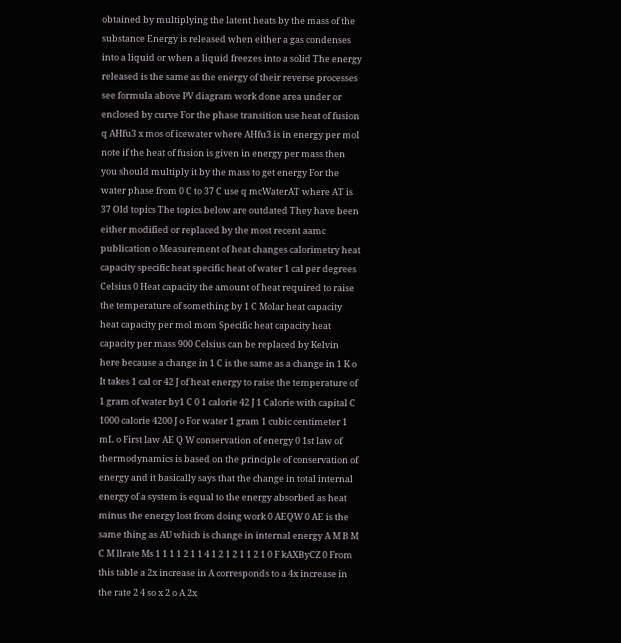obtained by multiplying the latent heats by the mass of the substance Energy is released when either a gas condenses into a liquid or when a liquid freezes into a solid The energy released is the same as the energy of their reverse processes see formula above PV diagram work done area under or enclosed by curve For the phase transition use heat of fusion q AHfu3 x mos of icewater where AHfu3 is in energy per mol note if the heat of fusion is given in energy per mass then you should multiply it by the mass to get energy For the water phase from 0 C to 37 C use q mcWaterAT where AT is 37 Old topics The topics below are outdated They have been either modified or replaced by the most recent aamc publication o Measurement of heat changes calorimetry heat capacity specific heat specific heat of water 1 cal per degrees Celsius 0 Heat capacity the amount of heat required to raise the temperature of something by 1 C Molar heat capacity heat capacity per mol mom Specific heat capacity heat capacity per mass 900 Celsius can be replaced by Kelvin here because a change in 1 C is the same as a change in 1 K o It takes 1 cal or 42 J of heat energy to raise the temperature of 1 gram of water by1 C 0 1 calorie 42 J 1 Calorie with capital C 1000 calorie 4200 J o For water 1 gram 1 cubic centimeter 1 mL o First law AE Q W conservation of energy 0 1st law of thermodynamics is based on the principle of conservation of energy and it basically says that the change in total internal energy of a system is equal to the energy absorbed as heat minus the energy lost from doing work 0 AEQW 0 AE is the same thing as AU which is change in internal energy A M B M C M llrate Ms 1 1 1 1 2 1 1 4 1 2 1 2 1 1 2 1 0 F kAXByCZ 0 From this table a 2x increase in A corresponds to a 4x increase in the rate 2 4 so x 2 o A 2x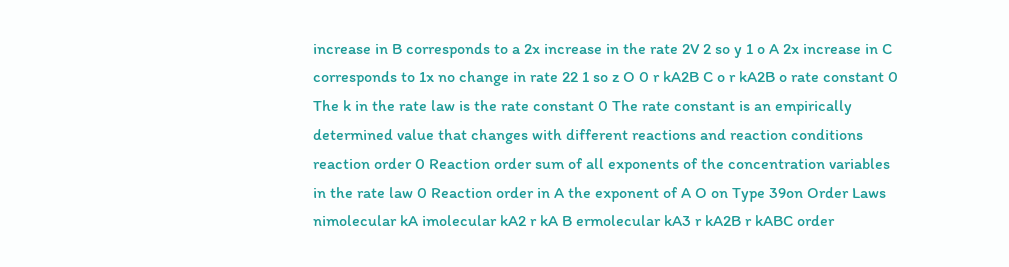increase in B corresponds to a 2x increase in the rate 2V 2 so y 1 o A 2x increase in C corresponds to 1x no change in rate 22 1 so z O 0 r kA2B C o r kA2B o rate constant 0 The k in the rate law is the rate constant 0 The rate constant is an empirically determined value that changes with different reactions and reaction conditions reaction order 0 Reaction order sum of all exponents of the concentration variables in the rate law 0 Reaction order in A the exponent of A O on Type 39on Order Laws nimolecular kA imolecular kA2 r kA B ermolecular kA3 r kA2B r kABC order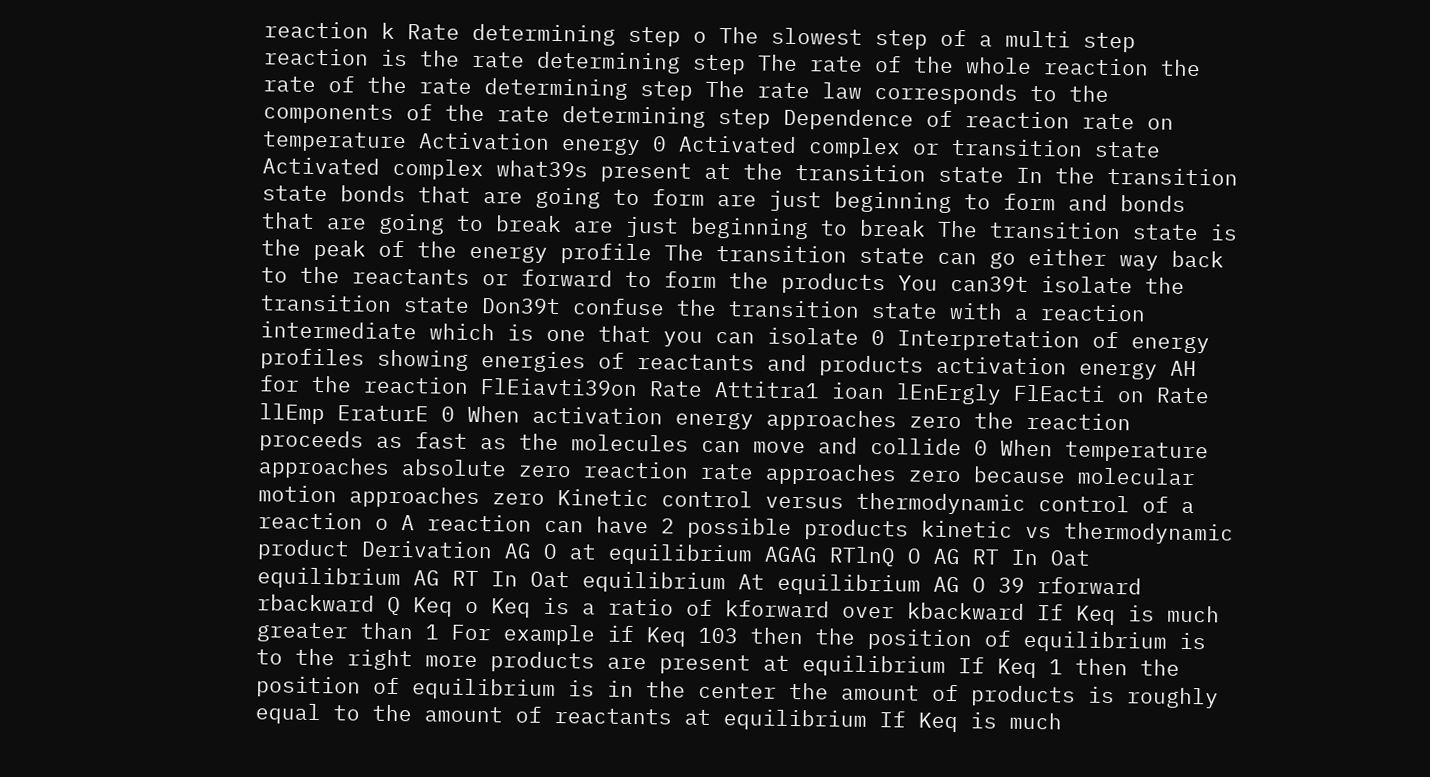reaction k Rate determining step o The slowest step of a multi step reaction is the rate determining step The rate of the whole reaction the rate of the rate determining step The rate law corresponds to the components of the rate determining step Dependence of reaction rate on temperature Activation energy 0 Activated complex or transition state Activated complex what39s present at the transition state In the transition state bonds that are going to form are just beginning to form and bonds that are going to break are just beginning to break The transition state is the peak of the energy profile The transition state can go either way back to the reactants or forward to form the products You can39t isolate the transition state Don39t confuse the transition state with a reaction intermediate which is one that you can isolate 0 Interpretation of energy profiles showing energies of reactants and products activation energy AH for the reaction FlEiavti39on Rate Attitra1 ioan lEnErgly FlEacti on Rate llEmp EraturE 0 When activation energy approaches zero the reaction proceeds as fast as the molecules can move and collide 0 When temperature approaches absolute zero reaction rate approaches zero because molecular motion approaches zero Kinetic control versus thermodynamic control of a reaction o A reaction can have 2 possible products kinetic vs thermodynamic product Derivation AG O at equilibrium AGAG RTlnQ O AG RT In Oat equilibrium AG RT In Oat equilibrium At equilibrium AG O 39 rforward rbackward Q Keq o Keq is a ratio of kforward over kbackward If Keq is much greater than 1 For example if Keq 103 then the position of equilibrium is to the right more products are present at equilibrium If Keq 1 then the position of equilibrium is in the center the amount of products is roughly equal to the amount of reactants at equilibrium If Keq is much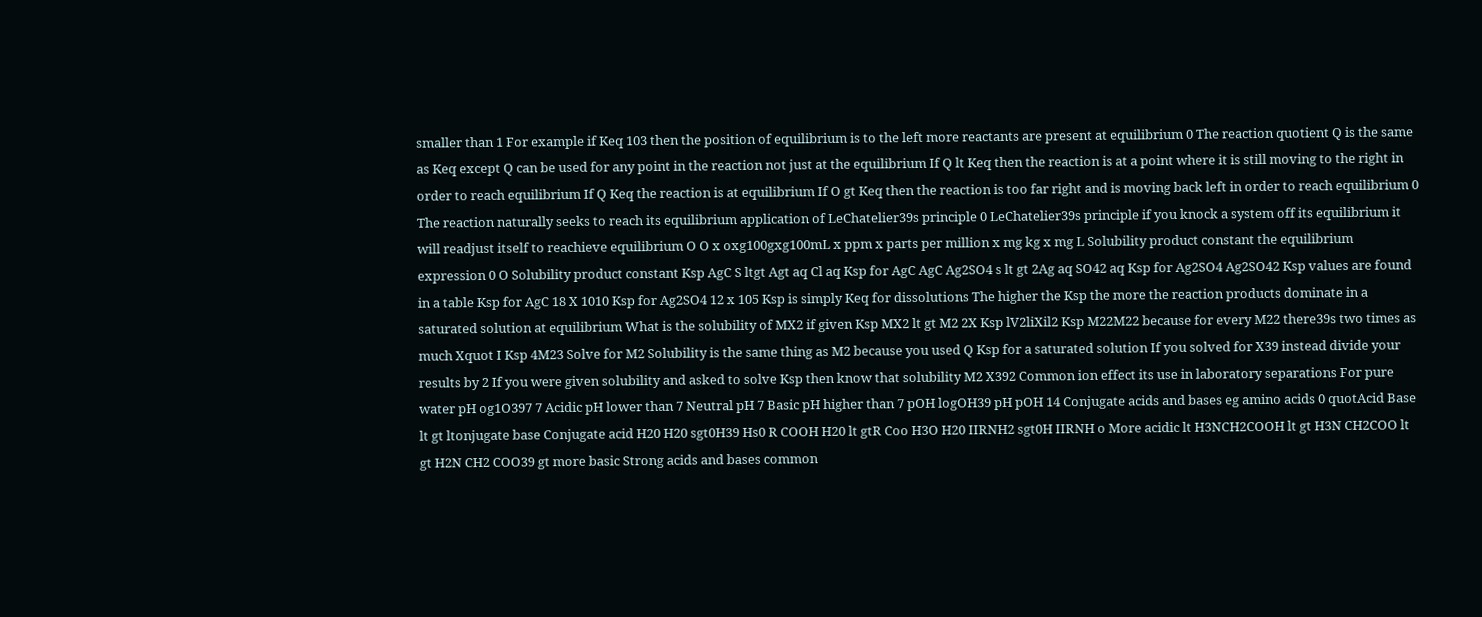smaller than 1 For example if Keq 103 then the position of equilibrium is to the left more reactants are present at equilibrium 0 The reaction quotient Q is the same as Keq except Q can be used for any point in the reaction not just at the equilibrium If Q lt Keq then the reaction is at a point where it is still moving to the right in order to reach equilibrium If Q Keq the reaction is at equilibrium If O gt Keq then the reaction is too far right and is moving back left in order to reach equilibrium 0 The reaction naturally seeks to reach its equilibrium application of LeChatelier39s principle 0 LeChatelier39s principle if you knock a system off its equilibrium it will readjust itself to reachieve equilibrium O O x oxg100gxg100mL x ppm x parts per million x mg kg x mg L Solubility product constant the equilibrium expression 0 O Solubility product constant Ksp AgC S ltgt Agt aq Cl aq Ksp for AgC AgC Ag2SO4 s lt gt 2Ag aq SO42 aq Ksp for Ag2SO4 Ag2SO42 Ksp values are found in a table Ksp for AgC 18 X 1010 Ksp for Ag2SO4 12 x 105 Ksp is simply Keq for dissolutions The higher the Ksp the more the reaction products dominate in a saturated solution at equilibrium What is the solubility of MX2 if given Ksp MX2 lt gt M2 2X Ksp lV2liXil2 Ksp M22M22 because for every M22 there39s two times as much Xquot I Ksp 4M23 Solve for M2 Solubility is the same thing as M2 because you used Q Ksp for a saturated solution If you solved for X39 instead divide your results by 2 If you were given solubility and asked to solve Ksp then know that solubility M2 X392 Common ion effect its use in laboratory separations For pure water pH og1O397 7 Acidic pH lower than 7 Neutral pH 7 Basic pH higher than 7 pOH logOH39 pH pOH 14 Conjugate acids and bases eg amino acids 0 quotAcid Base lt gt ltonjugate base Conjugate acid H20 H20 sgt0H39 Hs0 R COOH H20 lt gtR Coo H3O H20 IIRNH2 sgt0H IIRNH o More acidic lt H3NCH2COOH lt gt H3N CH2COO lt gt H2N CH2 COO39 gt more basic Strong acids and bases common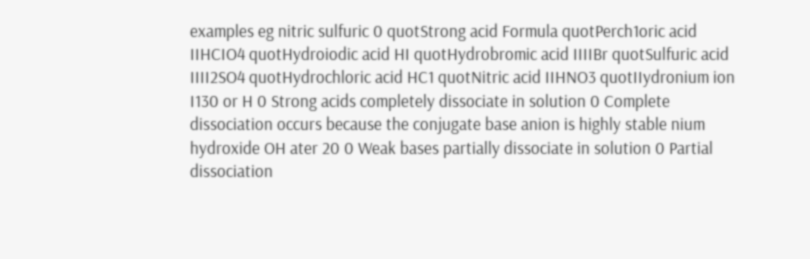examples eg nitric sulfuric 0 quotStrong acid Formula quotPerch1oric acid IIHCIO4 quotHydroiodic acid HI quotHydrobromic acid IIIIBr quotSulfuric acid IIII2SO4 quotHydrochloric acid HC1 quotNitric acid IIHNO3 quotIIydronium ion I130 or H 0 Strong acids completely dissociate in solution 0 Complete dissociation occurs because the conjugate base anion is highly stable nium hydroxide OH ater 20 0 Weak bases partially dissociate in solution 0 Partial dissociation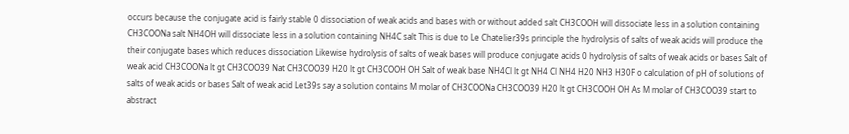occurs because the conjugate acid is fairly stable 0 dissociation of weak acids and bases with or without added salt CH3COOH will dissociate less in a solution containing CH3COONa salt NH4OH will dissociate less in a solution containing NH4C salt This is due to Le Chatelier39s principle the hydrolysis of salts of weak acids will produce the their conjugate bases which reduces dissociation Likewise hydrolysis of salts of weak bases will produce conjugate acids 0 hydrolysis of salts of weak acids or bases Salt of weak acid CH3COONa lt gt CH3COO39 Nat CH3COO39 H20 lt gt CH3COOH OH Salt of weak base NH4Cl lt gt NH4 Cl NH4 H20 NH3 H30F o calculation of pH of solutions of salts of weak acids or bases Salt of weak acid Let39s say a solution contains M molar of CH3COONa CH3COO39 H20 lt gt CH3COOH OH As M molar of CH3COO39 start to abstract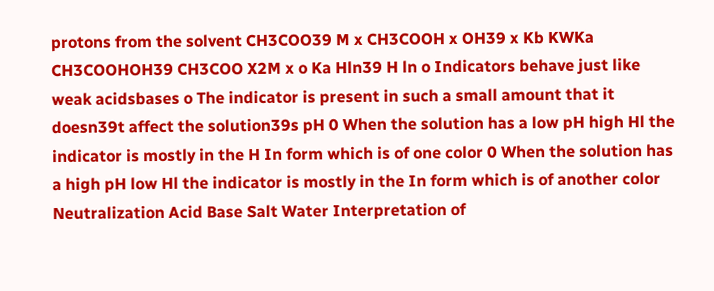protons from the solvent CH3COO39 M x CH3COOH x OH39 x Kb KWKa CH3COOHOH39 CH3COO X2M x o Ka Hln39 H ln o Indicators behave just like weak acidsbases o The indicator is present in such a small amount that it doesn39t affect the solution39s pH 0 When the solution has a low pH high Hl the indicator is mostly in the H In form which is of one color 0 When the solution has a high pH low Hl the indicator is mostly in the In form which is of another color Neutralization Acid Base Salt Water Interpretation of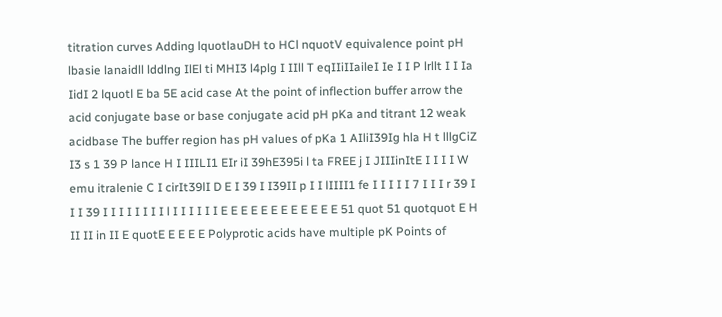titration curves Adding lquotlauDH to HCl nquotV equivalence point pH lbasie lanaidll lddlng IlEl ti MHI3 l4plg I IIll T eqIIiIIaileI Ie I I P lrllt I I Ia IidI 2 lquotl E ba 5E acid case At the point of inflection buffer arrow the acid conjugate base or base conjugate acid pH pKa and titrant 12 weak acidbase The buffer region has pH values of pKa 1 AIliI39Ig hla H t lllgCiZ I3 s 1 39 P lance H I IIILI1 EIr iI 39hE395i l ta FREE j I JIIIinItE I I I I W emu itralenie C I cirIt39lI D E I 39 I I39II p I I lIIII1 fe I I I I I 7 I I I r 39 I I I 39 I I I I I I I I l I I I I I I E E E E E E E E E E E E 51 quot 51 quotquot E H II II in II E quotE E E E E Polyprotic acids have multiple pK Points of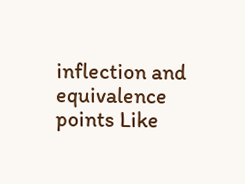inflection and equivalence points Like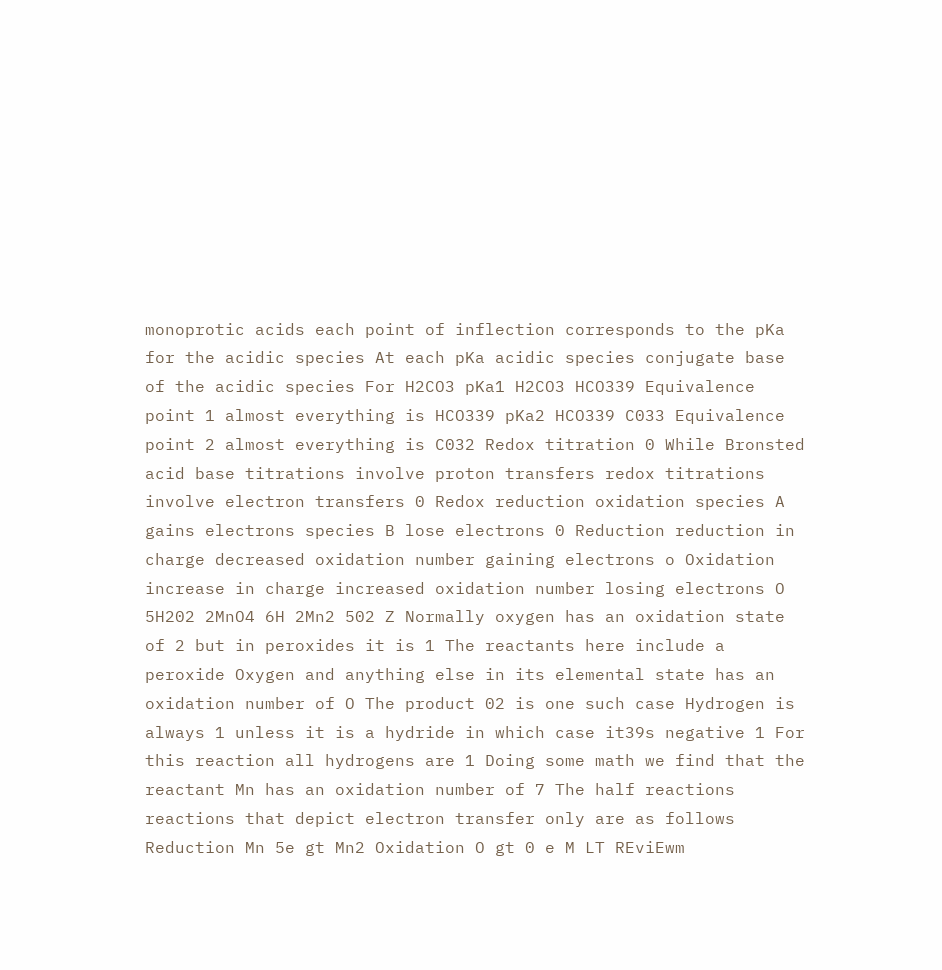monoprotic acids each point of inflection corresponds to the pKa for the acidic species At each pKa acidic species conjugate base of the acidic species For H2CO3 pKa1 H2CO3 HCO339 Equivalence point 1 almost everything is HCO339 pKa2 HCO339 C033 Equivalence point 2 almost everything is C032 Redox titration 0 While Bronsted acid base titrations involve proton transfers redox titrations involve electron transfers 0 Redox reduction oxidation species A gains electrons species B lose electrons 0 Reduction reduction in charge decreased oxidation number gaining electrons o Oxidation increase in charge increased oxidation number losing electrons O 5H202 2MnO4 6H 2Mn2 502 Z Normally oxygen has an oxidation state of 2 but in peroxides it is 1 The reactants here include a peroxide Oxygen and anything else in its elemental state has an oxidation number of O The product 02 is one such case Hydrogen is always 1 unless it is a hydride in which case it39s negative 1 For this reaction all hydrogens are 1 Doing some math we find that the reactant Mn has an oxidation number of 7 The half reactions reactions that depict electron transfer only are as follows Reduction Mn 5e gt Mn2 Oxidation O gt 0 e M LT REviEwm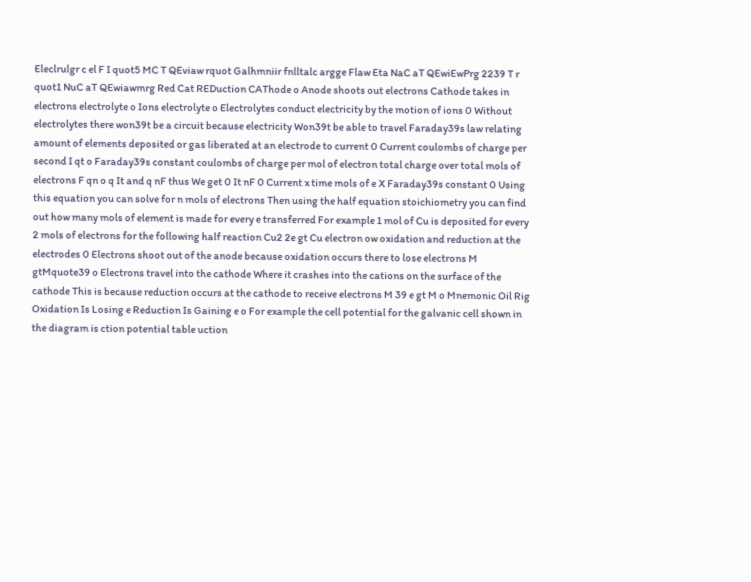Eleclrulgr c el F I quot5 MC T QEviaw rquot Galhmniir fnlltalc argge Flaw Eta NaC aT QEwiEwPrg 2239 T r quot1 NuC aT QEwiawmrg Red Cat REDuction CAThode o Anode shoots out electrons Cathode takes in electrons electrolyte o Ions electrolyte o Electrolytes conduct electricity by the motion of ions 0 Without electrolytes there won39t be a circuit because electricity Won39t be able to travel Faraday39s law relating amount of elements deposited or gas liberated at an electrode to current 0 Current coulombs of charge per second I qt o Faraday39s constant coulombs of charge per mol of electron total charge over total mols of electrons F qn o q It and q nF thus We get 0 It nF 0 Current x time mols of e X Faraday39s constant 0 Using this equation you can solve for n mols of electrons Then using the half equation stoichiometry you can find out how many mols of element is made for every e transferred For example 1 mol of Cu is deposited for every 2 mols of electrons for the following half reaction Cu2 2e gt Cu electron ow oxidation and reduction at the electrodes 0 Electrons shoot out of the anode because oxidation occurs there to lose electrons M gtMquote39 o Electrons travel into the cathode Where it crashes into the cations on the surface of the cathode This is because reduction occurs at the cathode to receive electrons M 39 e gt M o Mnemonic Oil Rig Oxidation Is Losing e Reduction Is Gaining e o For example the cell potential for the galvanic cell shown in the diagram is ction potential table uction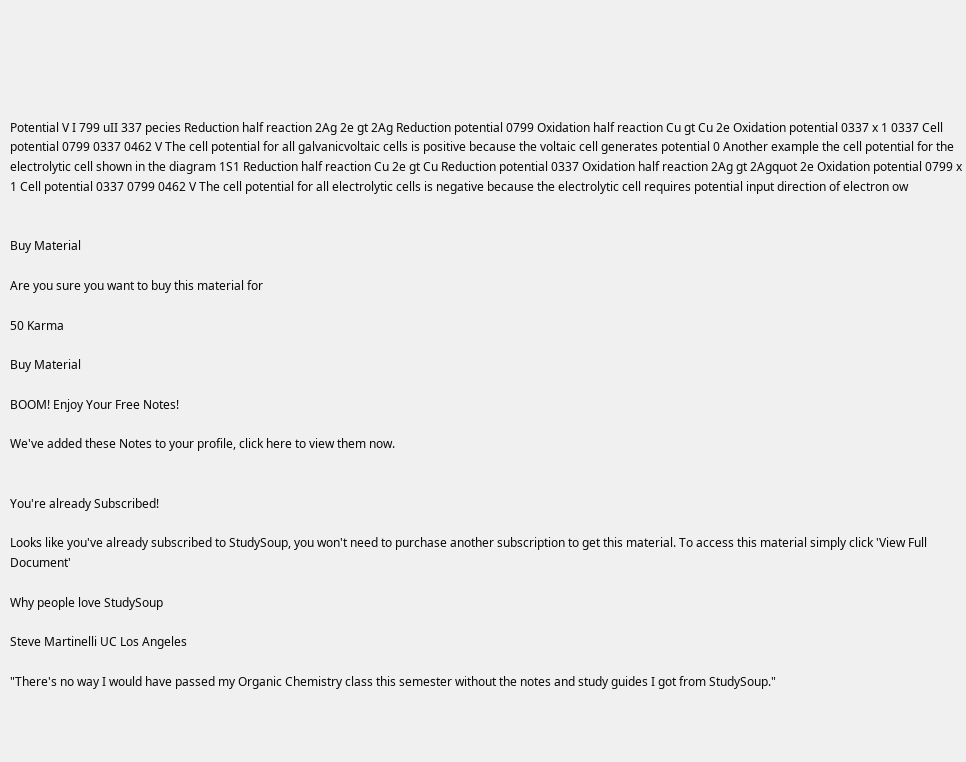Potential V I 799 uII 337 pecies Reduction half reaction 2Ag 2e gt 2Ag Reduction potential 0799 Oxidation half reaction Cu gt Cu 2e Oxidation potential 0337 x 1 0337 Cell potential 0799 0337 0462 V The cell potential for all galvanicvoltaic cells is positive because the voltaic cell generates potential 0 Another example the cell potential for the electrolytic cell shown in the diagram 1S1 Reduction half reaction Cu 2e gt Cu Reduction potential 0337 Oxidation half reaction 2Ag gt 2Agquot 2e Oxidation potential 0799 x 1 Cell potential 0337 0799 0462 V The cell potential for all electrolytic cells is negative because the electrolytic cell requires potential input direction of electron ow


Buy Material

Are you sure you want to buy this material for

50 Karma

Buy Material

BOOM! Enjoy Your Free Notes!

We've added these Notes to your profile, click here to view them now.


You're already Subscribed!

Looks like you've already subscribed to StudySoup, you won't need to purchase another subscription to get this material. To access this material simply click 'View Full Document'

Why people love StudySoup

Steve Martinelli UC Los Angeles

"There's no way I would have passed my Organic Chemistry class this semester without the notes and study guides I got from StudySoup."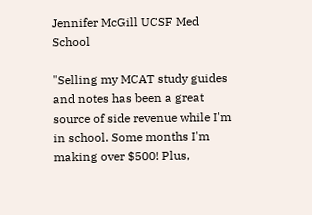Jennifer McGill UCSF Med School

"Selling my MCAT study guides and notes has been a great source of side revenue while I'm in school. Some months I'm making over $500! Plus,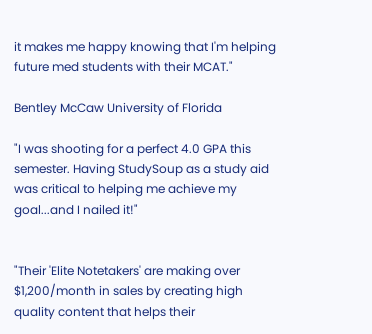it makes me happy knowing that I'm helping future med students with their MCAT."

Bentley McCaw University of Florida

"I was shooting for a perfect 4.0 GPA this semester. Having StudySoup as a study aid was critical to helping me achieve my goal...and I nailed it!"


"Their 'Elite Notetakers' are making over $1,200/month in sales by creating high quality content that helps their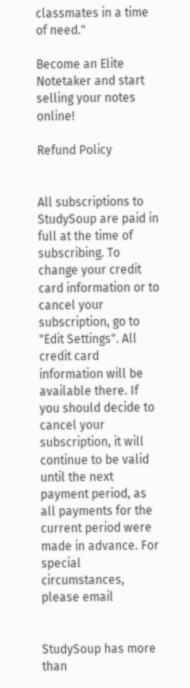classmates in a time of need."

Become an Elite Notetaker and start selling your notes online!

Refund Policy


All subscriptions to StudySoup are paid in full at the time of subscribing. To change your credit card information or to cancel your subscription, go to "Edit Settings". All credit card information will be available there. If you should decide to cancel your subscription, it will continue to be valid until the next payment period, as all payments for the current period were made in advance. For special circumstances, please email


StudySoup has more than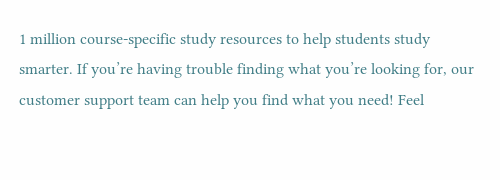1 million course-specific study resources to help students study smarter. If you’re having trouble finding what you’re looking for, our customer support team can help you find what you need! Feel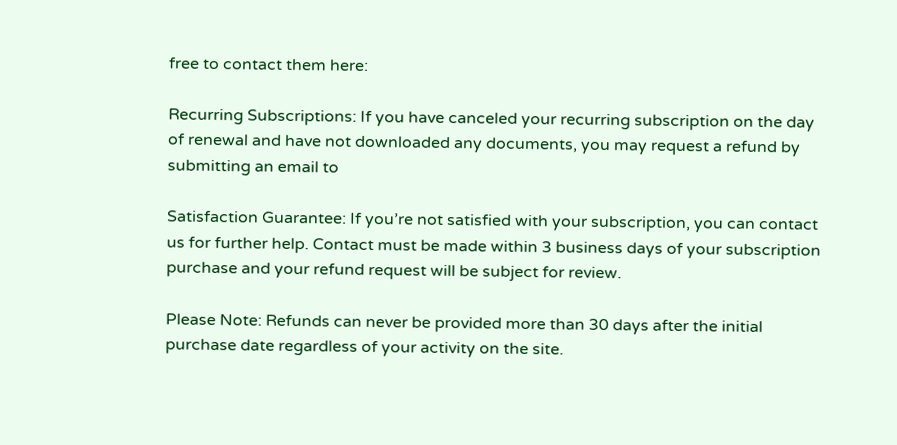free to contact them here:

Recurring Subscriptions: If you have canceled your recurring subscription on the day of renewal and have not downloaded any documents, you may request a refund by submitting an email to

Satisfaction Guarantee: If you’re not satisfied with your subscription, you can contact us for further help. Contact must be made within 3 business days of your subscription purchase and your refund request will be subject for review.

Please Note: Refunds can never be provided more than 30 days after the initial purchase date regardless of your activity on the site.